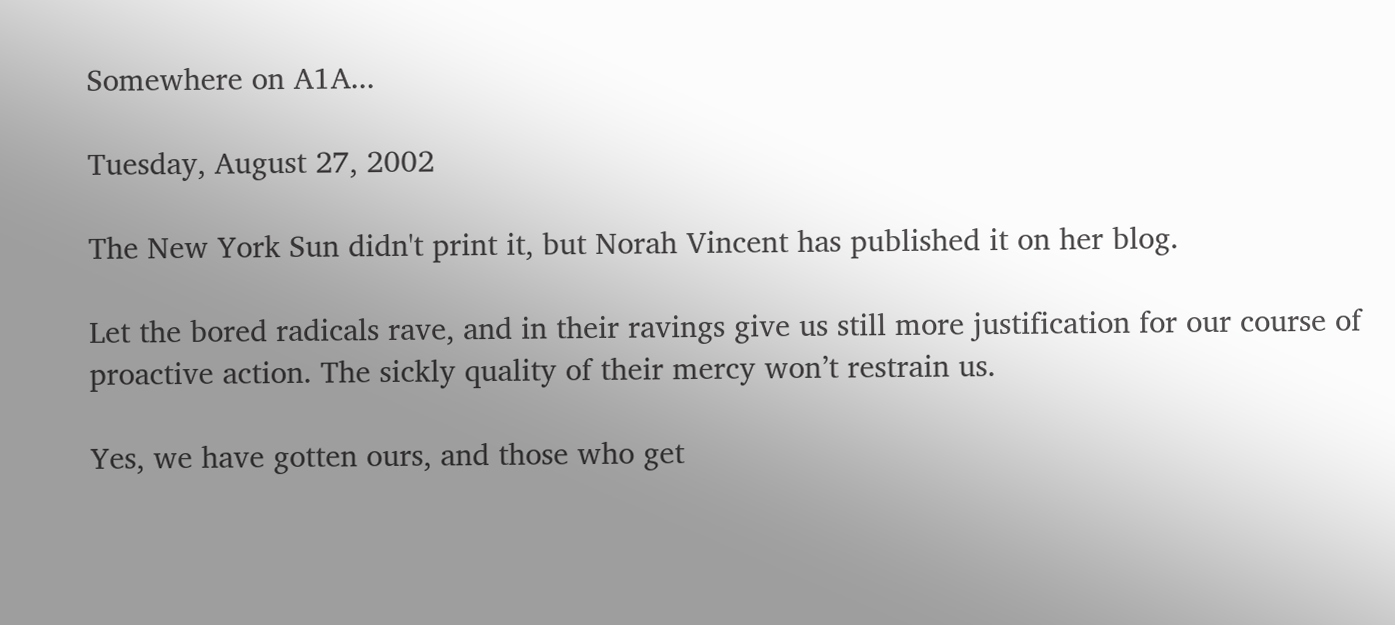Somewhere on A1A...

Tuesday, August 27, 2002

The New York Sun didn't print it, but Norah Vincent has published it on her blog.

Let the bored radicals rave, and in their ravings give us still more justification for our course of proactive action. The sickly quality of their mercy won’t restrain us.

Yes, we have gotten ours, and those who get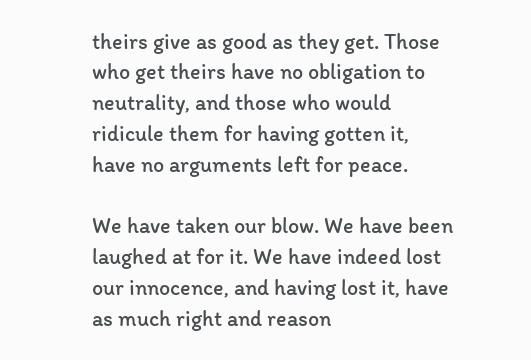theirs give as good as they get. Those who get theirs have no obligation to neutrality, and those who would ridicule them for having gotten it, have no arguments left for peace.

We have taken our blow. We have been laughed at for it. We have indeed lost our innocence, and having lost it, have as much right and reason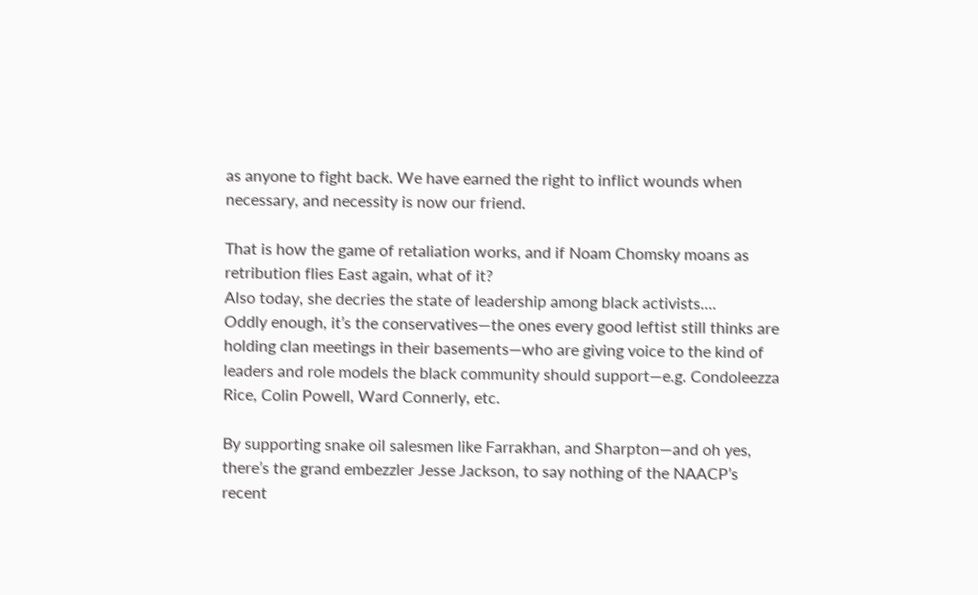as anyone to fight back. We have earned the right to inflict wounds when necessary, and necessity is now our friend.

That is how the game of retaliation works, and if Noam Chomsky moans as retribution flies East again, what of it?
Also today, she decries the state of leadership among black activists....
Oddly enough, it’s the conservatives—the ones every good leftist still thinks are holding clan meetings in their basements—who are giving voice to the kind of leaders and role models the black community should support—e.g. Condoleezza Rice, Colin Powell, Ward Connerly, etc.

By supporting snake oil salesmen like Farrakhan, and Sharpton—and oh yes, there’s the grand embezzler Jesse Jackson, to say nothing of the NAACP’s recent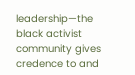leadership—the black activist community gives credence to and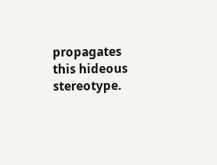propagates this hideous stereotype.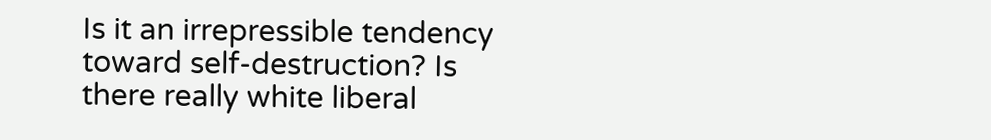Is it an irrepressible tendency toward self-destruction? Is there really white liberal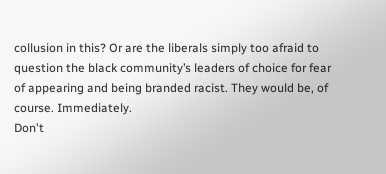collusion in this? Or are the liberals simply too afraid to question the black community’s leaders of choice for fear of appearing and being branded racist. They would be, of course. Immediately.
Don't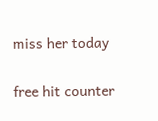miss her today


free hit counter